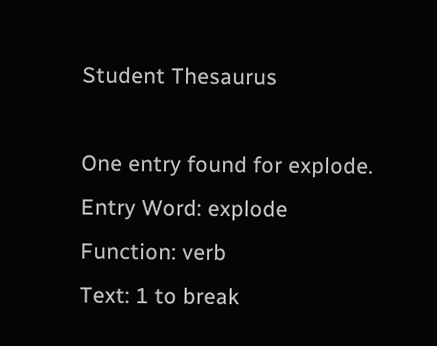Student Thesaurus

One entry found for explode.
Entry Word: explode
Function: verb
Text: 1 to break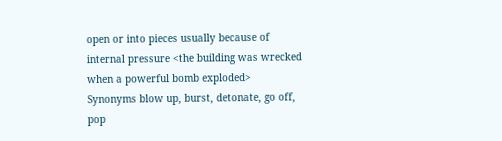open or into pieces usually because of internal pressure <the building was wrecked when a powerful bomb exploded>
Synonyms blow up, burst, detonate, go off, pop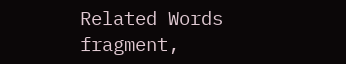Related Words fragment,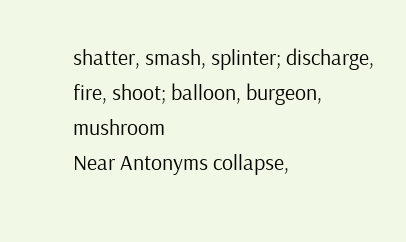shatter, smash, splinter; discharge, fire, shoot; balloon, burgeon, mushroom
Near Antonyms collapse,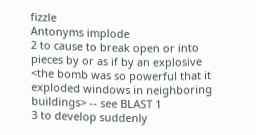fizzle
Antonyms implode
2 to cause to break open or into pieces by or as if by an explosive <the bomb was so powerful that it exploded windows in neighboring buildings> -- see BLAST 1
3 to develop suddenly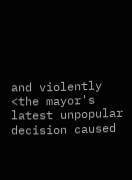and violently <the mayor's latest unpopular decision caused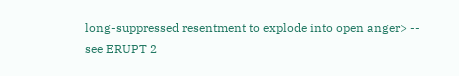long-suppressed resentment to explode into open anger> -- see ERUPT 2